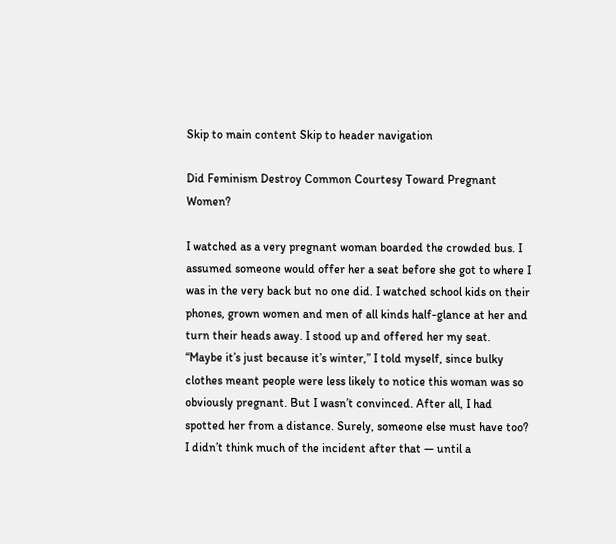Skip to main content Skip to header navigation

Did Feminism Destroy Common Courtesy Toward Pregnant Women?

I watched as a very pregnant woman boarded the crowded bus. I assumed someone would offer her a seat before she got to where I was in the very back but no one did. I watched school kids on their phones, grown women and men of all kinds half-glance at her and turn their heads away. I stood up and offered her my seat.
“Maybe it’s just because it’s winter,” I told myself, since bulky clothes meant people were less likely to notice this woman was so obviously pregnant. But I wasn’t convinced. After all, I had spotted her from a distance. Surely, someone else must have too?
I didn’t think much of the incident after that — until a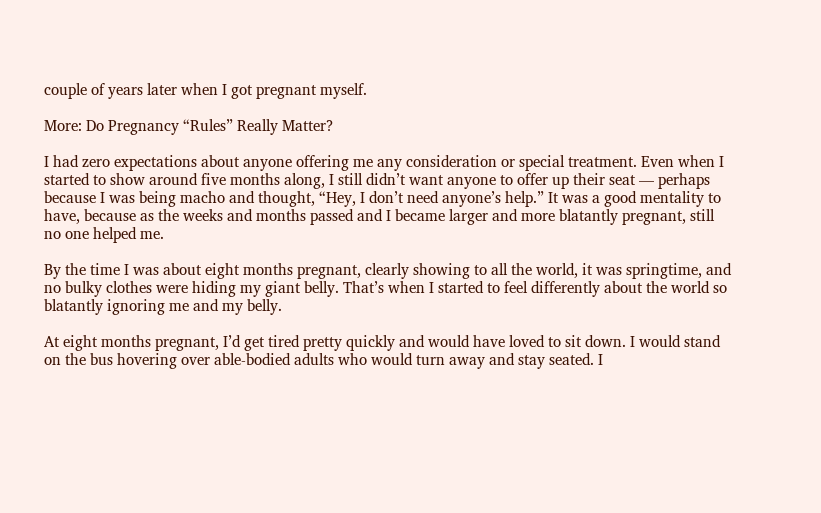couple of years later when I got pregnant myself.

More: Do Pregnancy “Rules” Really Matter?

I had zero expectations about anyone offering me any consideration or special treatment. Even when I started to show around five months along, I still didn’t want anyone to offer up their seat — perhaps because I was being macho and thought, “Hey, I don’t need anyone’s help.” It was a good mentality to have, because as the weeks and months passed and I became larger and more blatantly pregnant, still no one helped me.

By the time I was about eight months pregnant, clearly showing to all the world, it was springtime, and no bulky clothes were hiding my giant belly. That’s when I started to feel differently about the world so blatantly ignoring me and my belly.

At eight months pregnant, I’d get tired pretty quickly and would have loved to sit down. I would stand on the bus hovering over able-bodied adults who would turn away and stay seated. I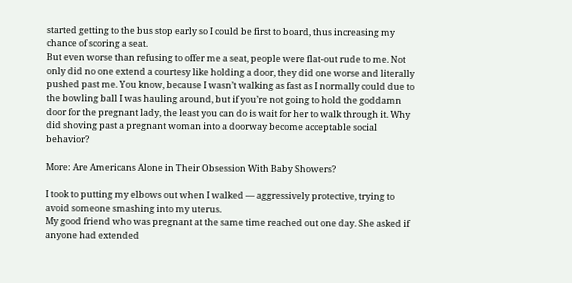started getting to the bus stop early so I could be first to board, thus increasing my chance of scoring a seat.
But even worse than refusing to offer me a seat, people were flat-out rude to me. Not only did no one extend a courtesy like holding a door, they did one worse and literally pushed past me. You know, because I wasn’t walking as fast as I normally could due to the bowling ball I was hauling around, but if you’re not going to hold the goddamn door for the pregnant lady, the least you can do is wait for her to walk through it. Why did shoving past a pregnant woman into a doorway become acceptable social behavior?

More: Are Americans Alone in Their Obsession With Baby Showers?

I took to putting my elbows out when I walked — aggressively protective, trying to avoid someone smashing into my uterus.
My good friend who was pregnant at the same time reached out one day. She asked if anyone had extended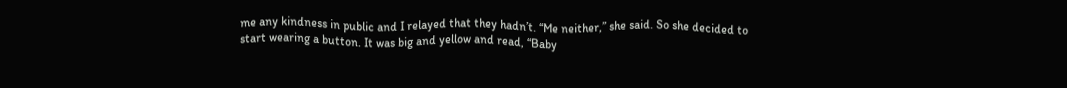me any kindness in public and I relayed that they hadn’t. “Me neither,” she said. So she decided to start wearing a button. It was big and yellow and read, “Baby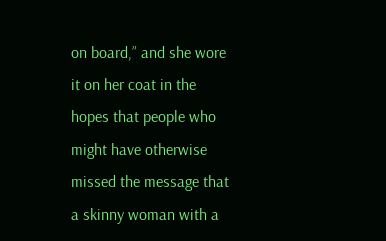on board,” and she wore it on her coat in the hopes that people who might have otherwise missed the message that a skinny woman with a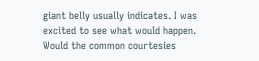giant belly usually indicates. I was excited to see what would happen. Would the common courtesies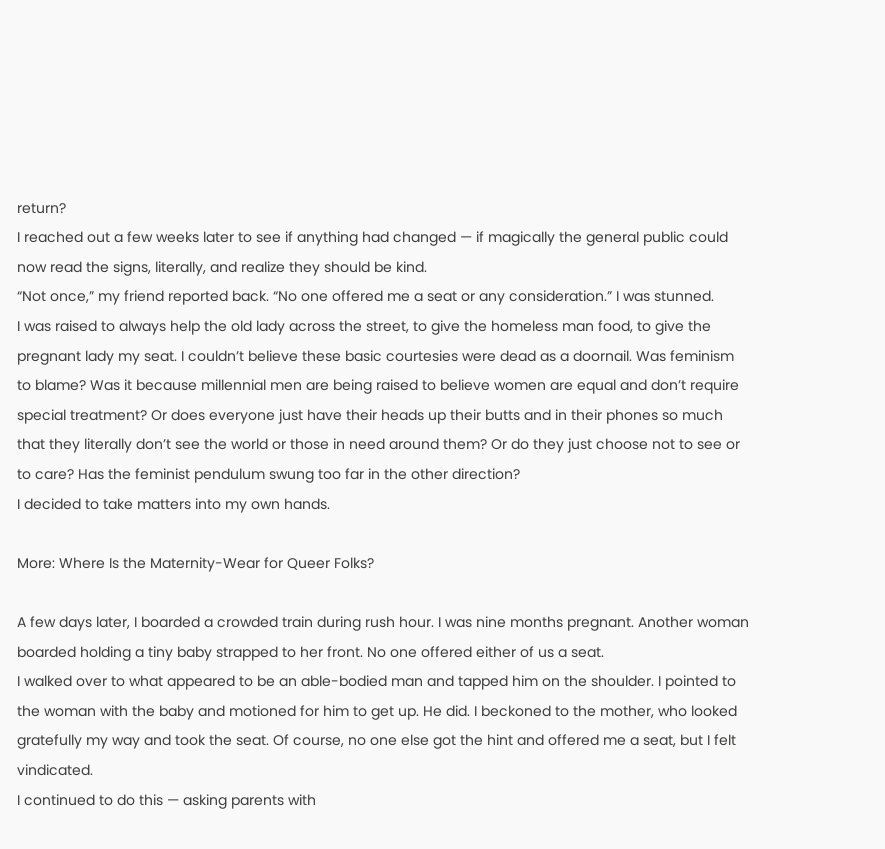return?
I reached out a few weeks later to see if anything had changed — if magically the general public could now read the signs, literally, and realize they should be kind.
“Not once,” my friend reported back. “No one offered me a seat or any consideration.” I was stunned.
I was raised to always help the old lady across the street, to give the homeless man food, to give the pregnant lady my seat. I couldn’t believe these basic courtesies were dead as a doornail. Was feminism to blame? Was it because millennial men are being raised to believe women are equal and don’t require special treatment? Or does everyone just have their heads up their butts and in their phones so much that they literally don’t see the world or those in need around them? Or do they just choose not to see or to care? Has the feminist pendulum swung too far in the other direction?
I decided to take matters into my own hands.

More: Where Is the Maternity-Wear for Queer Folks?

A few days later, I boarded a crowded train during rush hour. I was nine months pregnant. Another woman boarded holding a tiny baby strapped to her front. No one offered either of us a seat.
I walked over to what appeared to be an able-bodied man and tapped him on the shoulder. I pointed to the woman with the baby and motioned for him to get up. He did. I beckoned to the mother, who looked gratefully my way and took the seat. Of course, no one else got the hint and offered me a seat, but I felt vindicated.
I continued to do this — asking parents with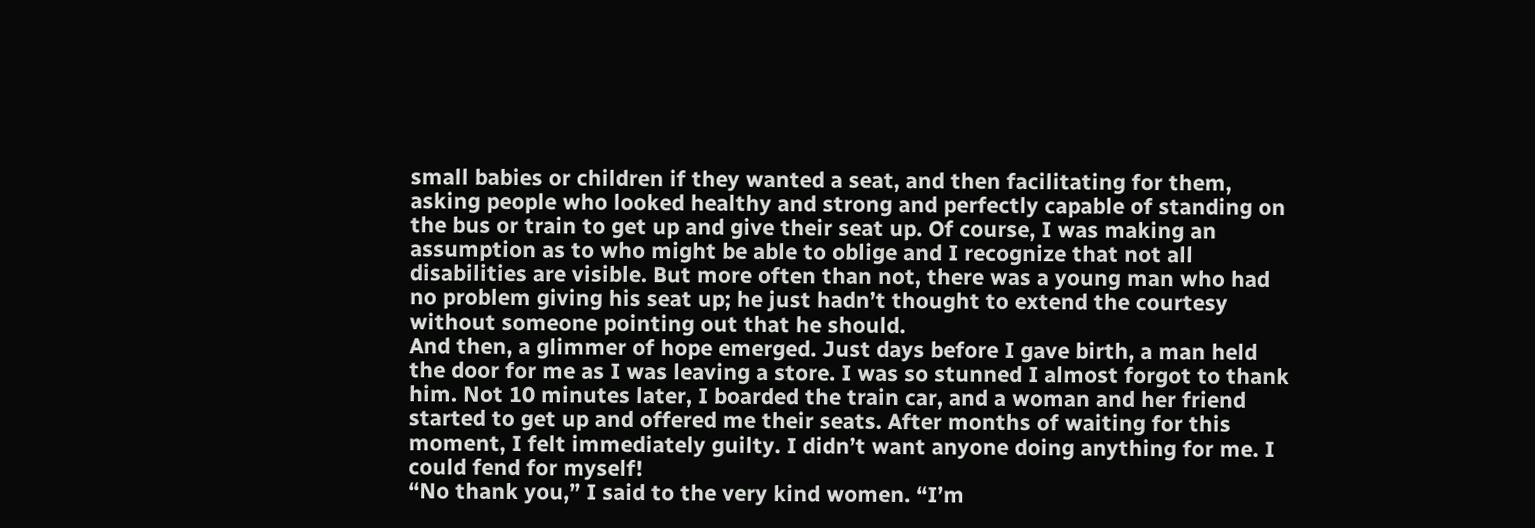small babies or children if they wanted a seat, and then facilitating for them, asking people who looked healthy and strong and perfectly capable of standing on the bus or train to get up and give their seat up. Of course, I was making an assumption as to who might be able to oblige and I recognize that not all disabilities are visible. But more often than not, there was a young man who had no problem giving his seat up; he just hadn’t thought to extend the courtesy without someone pointing out that he should.
And then, a glimmer of hope emerged. Just days before I gave birth, a man held the door for me as I was leaving a store. I was so stunned I almost forgot to thank him. Not 10 minutes later, I boarded the train car, and a woman and her friend started to get up and offered me their seats. After months of waiting for this moment, I felt immediately guilty. I didn’t want anyone doing anything for me. I could fend for myself!
“No thank you,” I said to the very kind women. “I’m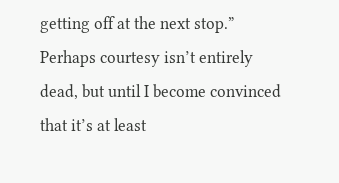getting off at the next stop.”
Perhaps courtesy isn’t entirely dead, but until I become convinced that it’s at least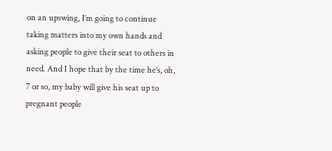on an upswing, I’m going to continue taking matters into my own hands and asking people to give their seat to others in need. And I hope that by the time he’s, oh, 7 or so, my baby will give his seat up to pregnant people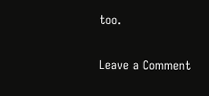too.

Leave a Comment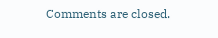Comments are closed.